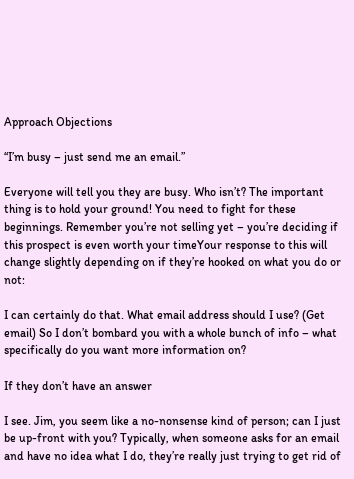Approach Objections

“I’m busy – just send me an email.”

Everyone will tell you they are busy. Who isn’t? The important thing is to hold your ground! You need to fight for these beginnings. Remember you’re not selling yet – you’re deciding if this prospect is even worth your timeYour response to this will change slightly depending on if they’re hooked on what you do or not:

I can certainly do that. What email address should I use? (Get email) So I don’t bombard you with a whole bunch of info – what specifically do you want more information on?

If they don’t have an answer

I see. Jim, you seem like a no-nonsense kind of person; can I just be up-front with you? Typically, when someone asks for an email and have no idea what I do, they’re really just trying to get rid of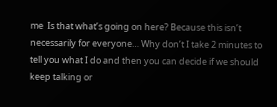me  Is that what’s going on here? Because this isn’t necessarily for everyone… Why don’t I take 2 minutes to tell you what I do and then you can decide if we should keep talking or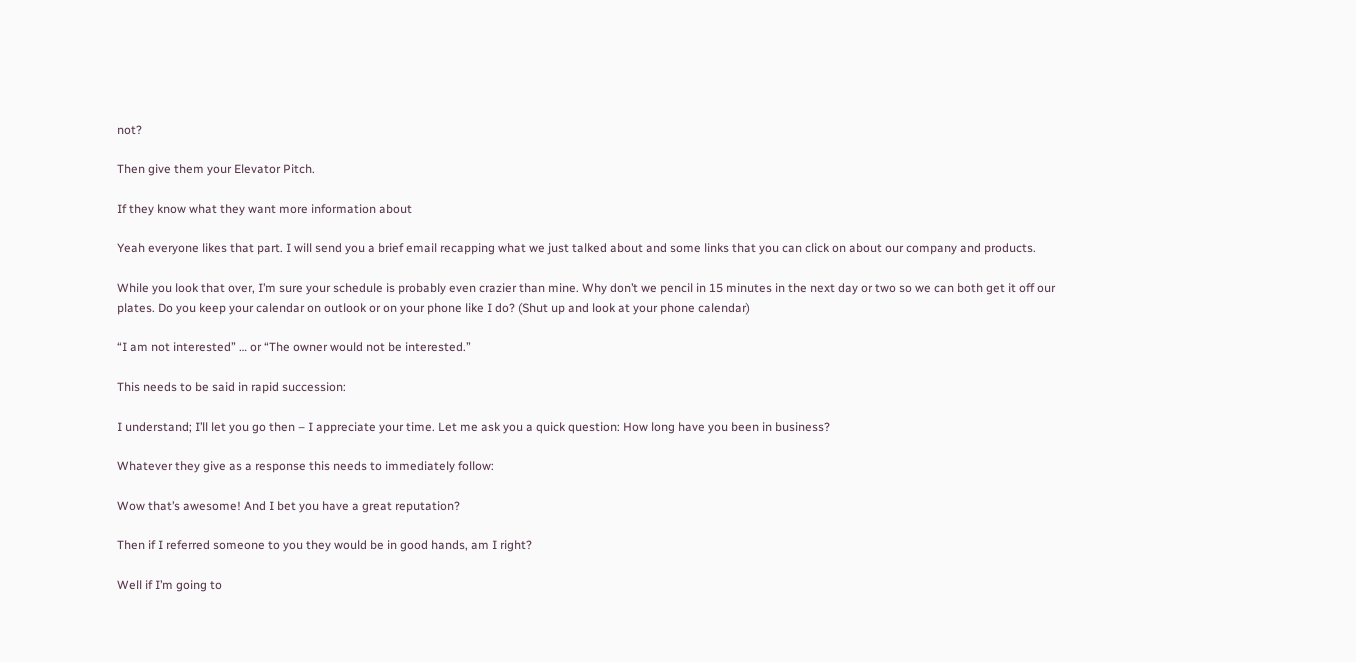not?

Then give them your Elevator Pitch.

If they know what they want more information about

Yeah everyone likes that part. I will send you a brief email recapping what we just talked about and some links that you can click on about our company and products.

While you look that over, I’m sure your schedule is probably even crazier than mine. Why don’t we pencil in 15 minutes in the next day or two so we can both get it off our plates. Do you keep your calendar on outlook or on your phone like I do? (Shut up and look at your phone calendar)

“I am not interested” … or “The owner would not be interested.”

This needs to be said in rapid succession:

I understand; I’ll let you go then – I appreciate your time. Let me ask you a quick question: How long have you been in business?

Whatever they give as a response this needs to immediately follow:

Wow that’s awesome! And I bet you have a great reputation?

Then if I referred someone to you they would be in good hands, am I right?

Well if I’m going to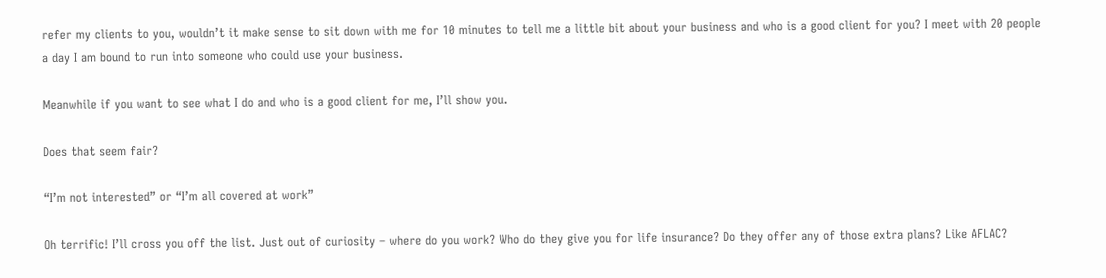refer my clients to you, wouldn’t it make sense to sit down with me for 10 minutes to tell me a little bit about your business and who is a good client for you? I meet with 20 people a day I am bound to run into someone who could use your business.

Meanwhile if you want to see what I do and who is a good client for me, I’ll show you.

Does that seem fair?

“I’m not interested” or “I’m all covered at work”

Oh terrific! I’ll cross you off the list. Just out of curiosity – where do you work? Who do they give you for life insurance? Do they offer any of those extra plans? Like AFLAC?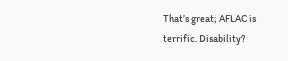That’s great; AFLAC is terrific. Disability?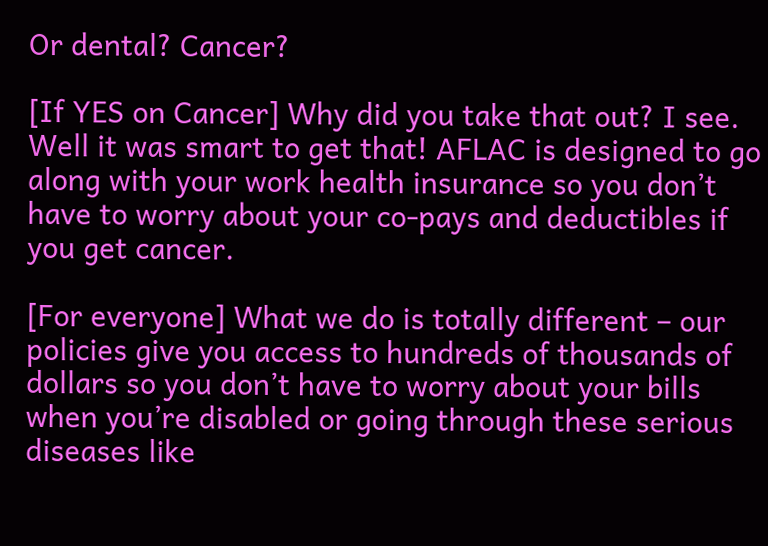Or dental? Cancer?

[If YES on Cancer] Why did you take that out? I see. Well it was smart to get that! AFLAC is designed to go along with your work health insurance so you don’t have to worry about your co-pays and deductibles if you get cancer.

[For everyone] What we do is totally different – our policies give you access to hundreds of thousands of dollars so you don’t have to worry about your bills when you’re disabled or going through these serious diseases like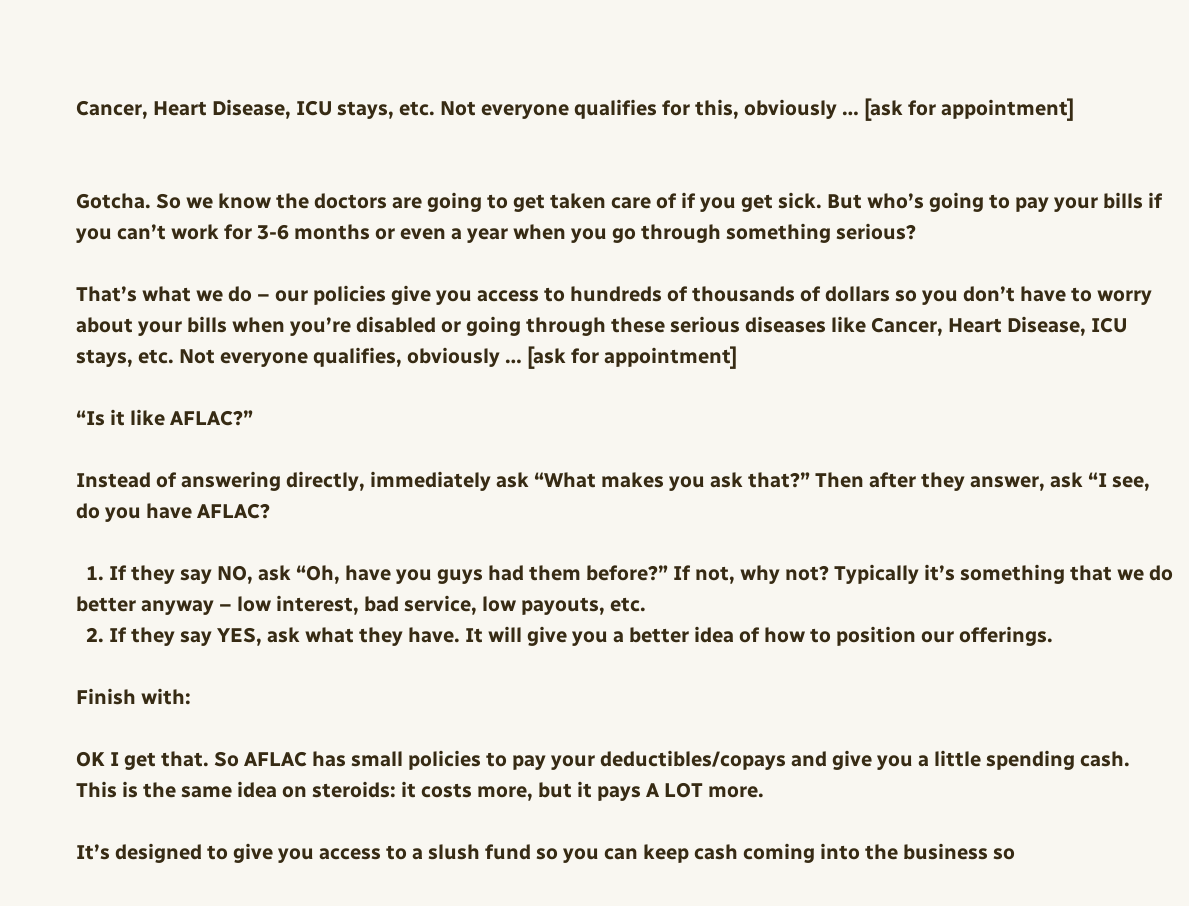Cancer, Heart Disease, ICU stays, etc. Not everyone qualifies for this, obviously … [ask for appointment]


Gotcha. So we know the doctors are going to get taken care of if you get sick. But who’s going to pay your bills if you can’t work for 3-6 months or even a year when you go through something serious?

That’s what we do – our policies give you access to hundreds of thousands of dollars so you don’t have to worry about your bills when you’re disabled or going through these serious diseases like Cancer, Heart Disease, ICU stays, etc. Not everyone qualifies, obviously … [ask for appointment]

“Is it like AFLAC?”

Instead of answering directly, immediately ask “What makes you ask that?” Then after they answer, ask “I see, do you have AFLAC?

  1. If they say NO, ask “Oh, have you guys had them before?” If not, why not? Typically it’s something that we do better anyway – low interest, bad service, low payouts, etc.
  2. If they say YES, ask what they have. It will give you a better idea of how to position our offerings.

Finish with:

OK I get that. So AFLAC has small policies to pay your deductibles/copays and give you a little spending cash. This is the same idea on steroids: it costs more, but it pays A LOT more.

It’s designed to give you access to a slush fund so you can keep cash coming into the business so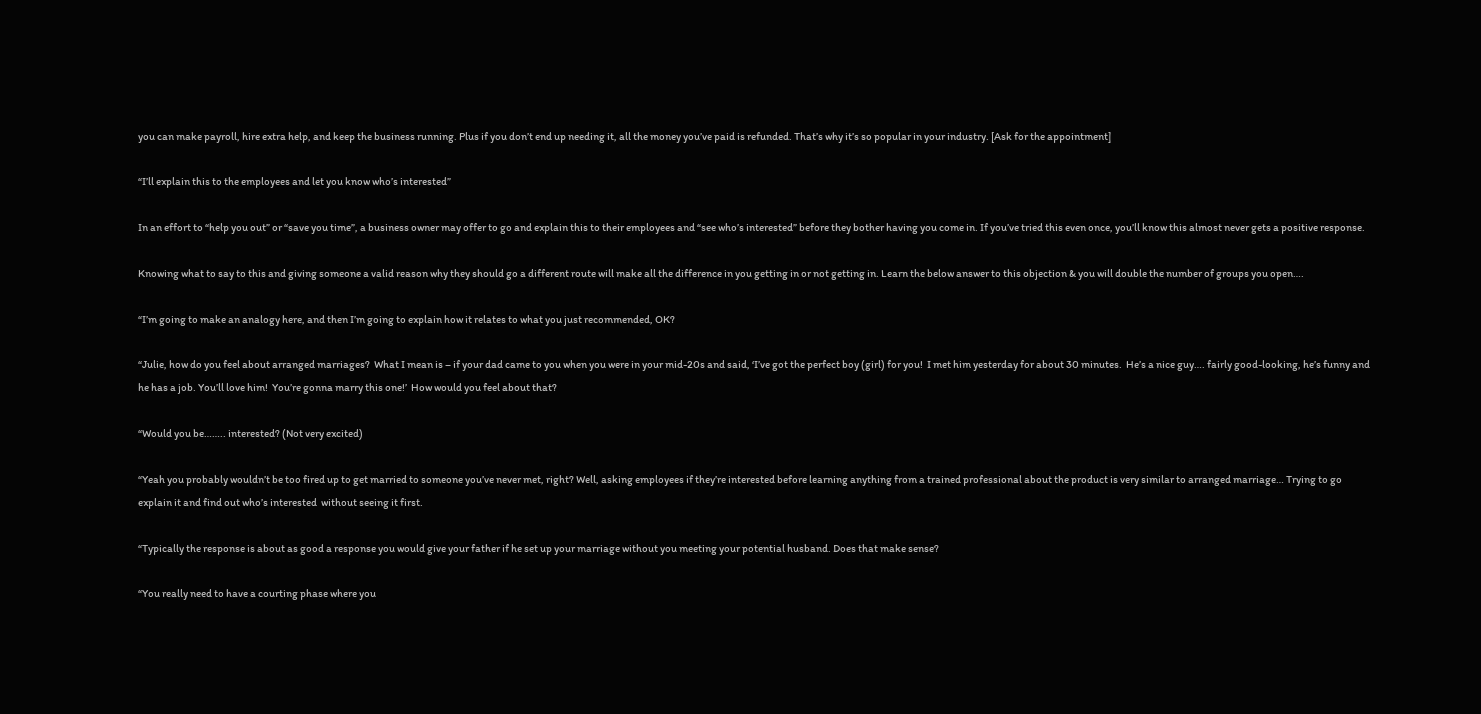you can make payroll, hire extra help, and keep the business running. Plus if you don’t end up needing it, all the money you’ve paid is refunded. That’s why it’s so popular in your industry. [Ask for the appointment]

“I’ll explain this to the employees and let you know who’s interested”

In an effort to “help you out” or “save you time”, a business owner may offer to go and explain this to their employees and “see who’s interested” before they bother having you come in. If you’ve tried this even once, you’ll know this almost never gets a positive response.

Knowing what to say to this and giving someone a valid reason why they should go a different route will make all the difference in you getting in or not getting in. Learn the below answer to this objection & you will double the number of groups you open….

“I’m going to make an analogy here, and then I’m going to explain how it relates to what you just recommended, OK?

“Julie, how do you feel about arranged marriages?  What I mean is – if your dad came to you when you were in your mid-20s and said, ‘I’ve got the perfect boy (girl) for you!  I met him yesterday for about 30 minutes.  He’s a nice guy…. fairly good-looking, he’s funny and he has a job. You’ll love him!  You’re gonna marry this one!’  How would you feel about that?

“Would you be…….. interested? (Not very excited)

“Yeah you probably wouldn’t be too fired up to get married to someone you’ve never met, right? Well, asking employees if they’re interested before learning anything from a trained professional about the product is very similar to arranged marriage… Trying to go explain it and find out who’s interested  without seeing it first.

“Typically the response is about as good a response you would give your father if he set up your marriage without you meeting your potential husband. Does that make sense?

“You really need to have a courting phase where you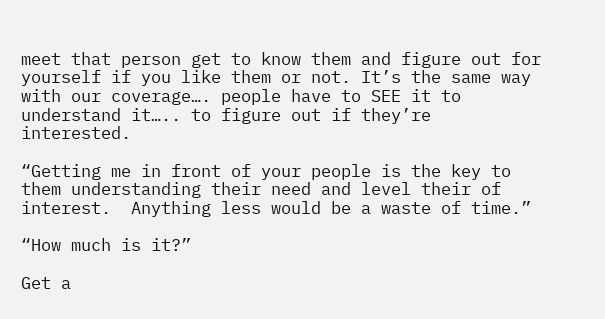meet that person get to know them and figure out for yourself if you like them or not. It’s the same way with our coverage…. people have to SEE it to understand it….. to figure out if they’re interested.

“Getting me in front of your people is the key to them understanding their need and level their of interest.  Anything less would be a waste of time.”

“How much is it?”

Get a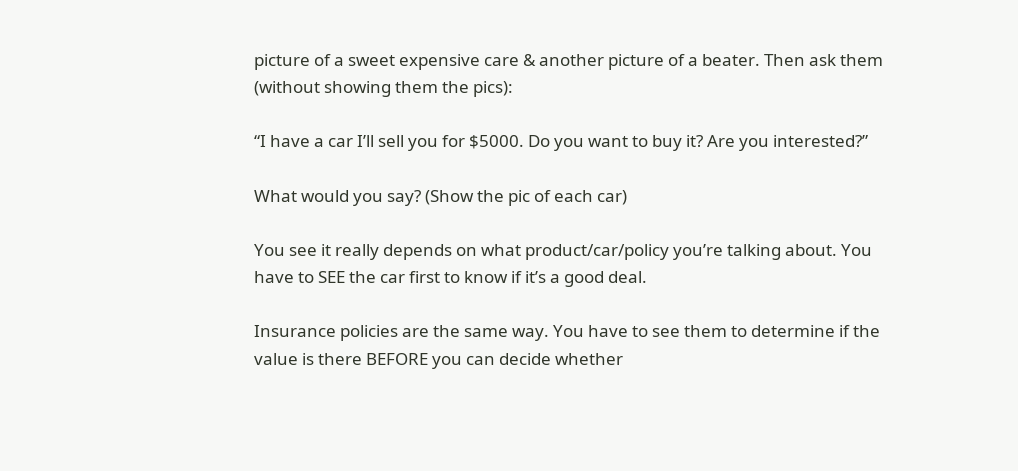picture of a sweet expensive care & another picture of a beater. Then ask them (without showing them the pics):

“I have a car I’ll sell you for $5000. Do you want to buy it? Are you interested?”

What would you say? (Show the pic of each car)

You see it really depends on what product/car/policy you’re talking about. You have to SEE the car first to know if it’s a good deal.

Insurance policies are the same way. You have to see them to determine if the value is there BEFORE you can decide whether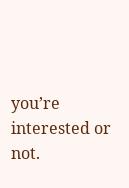you’re interested or not.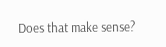Does that make sense?